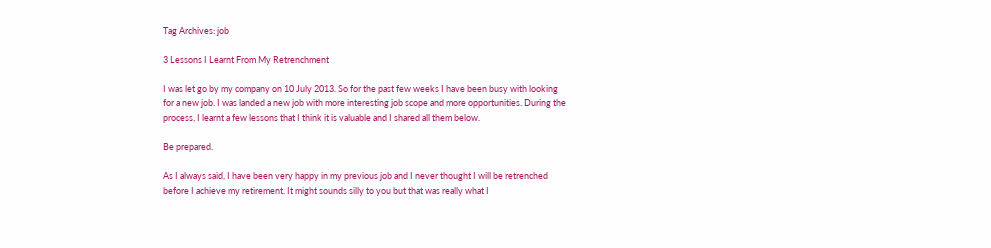Tag Archives: job

3 Lessons I Learnt From My Retrenchment

I was let go by my company on 10 July 2013. So for the past few weeks I have been busy with looking for a new job. I was landed a new job with more interesting job scope and more opportunities. During the process, I learnt a few lessons that I think it is valuable and I shared all them below.

Be prepared.

As I always said, I have been very happy in my previous job and I never thought I will be retrenched before I achieve my retirement. It might sounds silly to you but that was really what I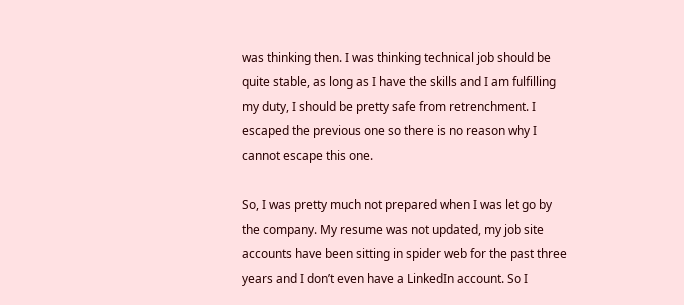was thinking then. I was thinking technical job should be quite stable, as long as I have the skills and I am fulfilling my duty, I should be pretty safe from retrenchment. I escaped the previous one so there is no reason why I cannot escape this one.

So, I was pretty much not prepared when I was let go by the company. My resume was not updated, my job site accounts have been sitting in spider web for the past three years and I don’t even have a LinkedIn account. So I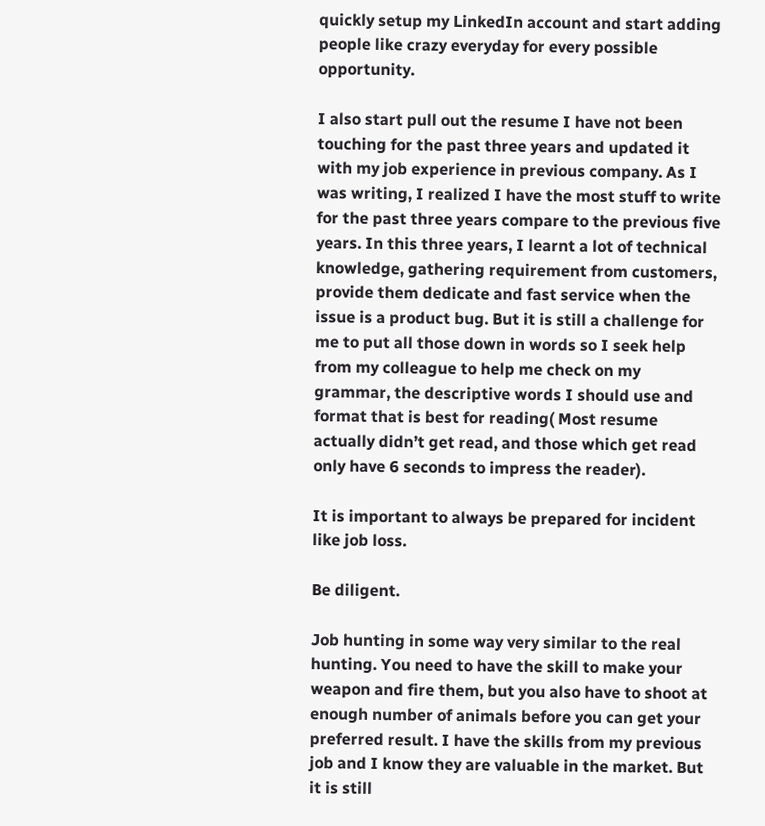quickly setup my LinkedIn account and start adding people like crazy everyday for every possible opportunity.

I also start pull out the resume I have not been touching for the past three years and updated it with my job experience in previous company. As I was writing, I realized I have the most stuff to write for the past three years compare to the previous five years. In this three years, I learnt a lot of technical knowledge, gathering requirement from customers, provide them dedicate and fast service when the issue is a product bug. But it is still a challenge for me to put all those down in words so I seek help from my colleague to help me check on my grammar, the descriptive words I should use and format that is best for reading( Most resume actually didn’t get read, and those which get read only have 6 seconds to impress the reader).

It is important to always be prepared for incident like job loss.

Be diligent.

Job hunting in some way very similar to the real hunting. You need to have the skill to make your weapon and fire them, but you also have to shoot at enough number of animals before you can get your preferred result. I have the skills from my previous job and I know they are valuable in the market. But it is still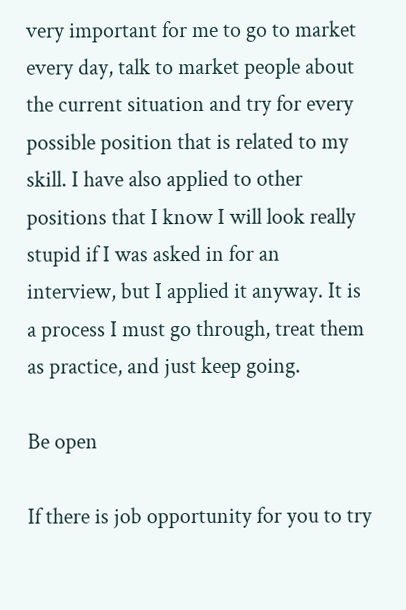very important for me to go to market every day, talk to market people about the current situation and try for every possible position that is related to my skill. I have also applied to other positions that I know I will look really stupid if I was asked in for an interview, but I applied it anyway. It is a process I must go through, treat them as practice, and just keep going.

Be open

If there is job opportunity for you to try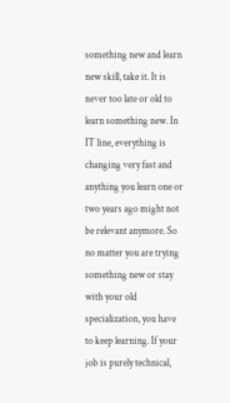something new and learn new skill, take it. It is never too late or old to learn something new. In IT line, everything is changing very fast and anything you learn one or two years ago might not be relevant anymore. So no matter you are trying something new or stay with your old specialization, you have to keep learning. If your job is purely technical,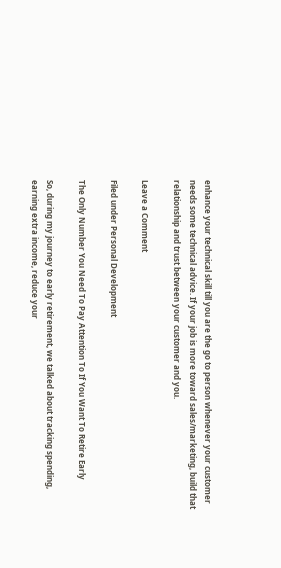enhance your technical skill till you are the go to person whenever your customer needs some technical advice. If your job is more toward sales/marketing, build that relationship and trust between your customer and you.

Leave a Comment

Filed under Personal Development

The Only Number You Need To Pay Attention To If You Want To Retire Early

So, during my journey to early retirement, we talked about tracking spending, earning extra income, reduce your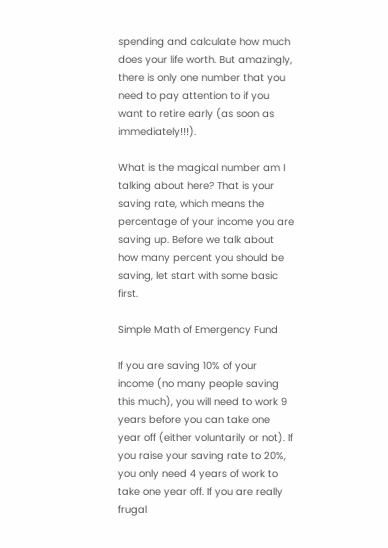spending and calculate how much does your life worth. But amazingly, there is only one number that you need to pay attention to if you want to retire early (as soon as immediately!!!).

What is the magical number am I talking about here? That is your saving rate, which means the percentage of your income you are saving up. Before we talk about how many percent you should be saving, let start with some basic first.

Simple Math of Emergency Fund

If you are saving 10% of your income (no many people saving this much), you will need to work 9 years before you can take one year off (either voluntarily or not). If you raise your saving rate to 20%, you only need 4 years of work to take one year off. If you are really frugal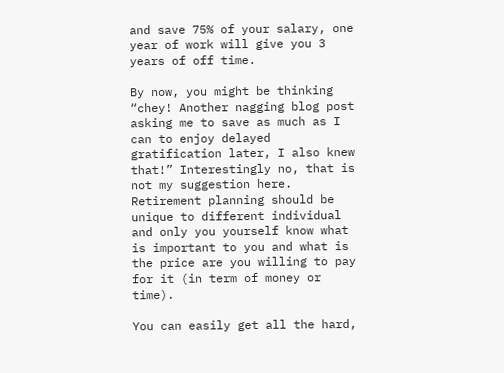and save 75% of your salary, one year of work will give you 3 years of off time.

By now, you might be thinking “chey! Another nagging blog post asking me to save as much as I can to enjoy delayed gratification later, I also knew that!” Interestingly no, that is not my suggestion here. Retirement planning should be unique to different individual and only you yourself know what is important to you and what is the price are you willing to pay for it (in term of money or time).

You can easily get all the hard,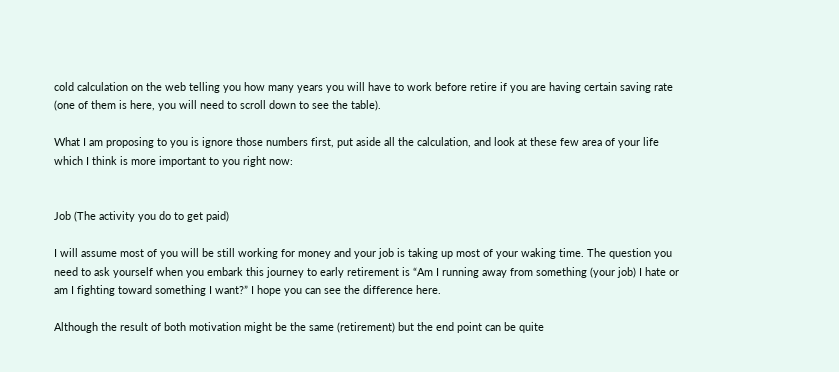cold calculation on the web telling you how many years you will have to work before retire if you are having certain saving rate (one of them is here, you will need to scroll down to see the table).

What I am proposing to you is ignore those numbers first, put aside all the calculation, and look at these few area of your life which I think is more important to you right now:


Job (The activity you do to get paid)

I will assume most of you will be still working for money and your job is taking up most of your waking time. The question you need to ask yourself when you embark this journey to early retirement is “Am I running away from something (your job) I hate or am I fighting toward something I want?” I hope you can see the difference here.

Although the result of both motivation might be the same (retirement) but the end point can be quite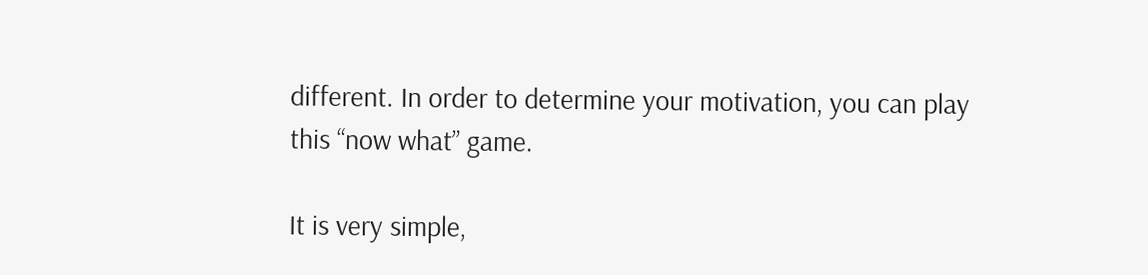different. In order to determine your motivation, you can play this “now what” game.

It is very simple,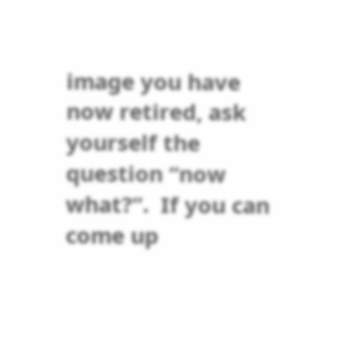image you have now retired, ask yourself the question “now what?”.  If you can come up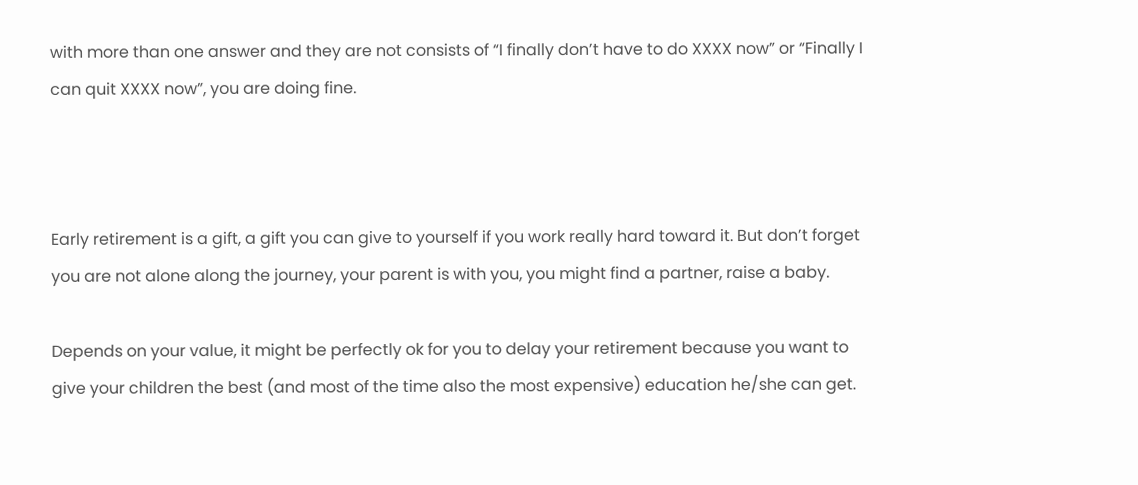with more than one answer and they are not consists of “I finally don’t have to do XXXX now” or “Finally I can quit XXXX now”, you are doing fine.



Early retirement is a gift, a gift you can give to yourself if you work really hard toward it. But don’t forget you are not alone along the journey, your parent is with you, you might find a partner, raise a baby.

Depends on your value, it might be perfectly ok for you to delay your retirement because you want to give your children the best (and most of the time also the most expensive) education he/she can get.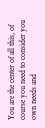You are the center of all this, of course you need to consider you own needs and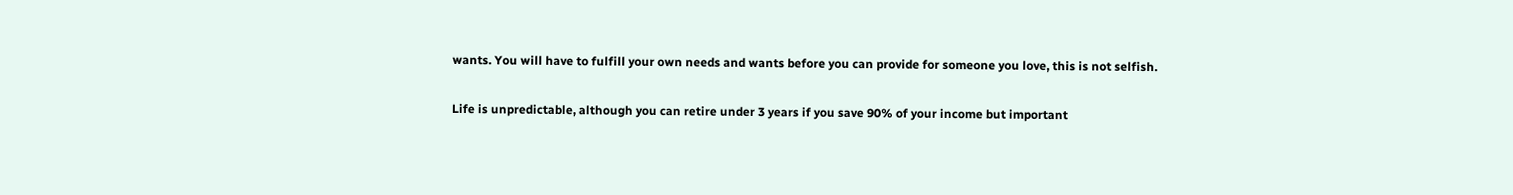wants. You will have to fulfill your own needs and wants before you can provide for someone you love, this is not selfish.

Life is unpredictable, although you can retire under 3 years if you save 90% of your income but important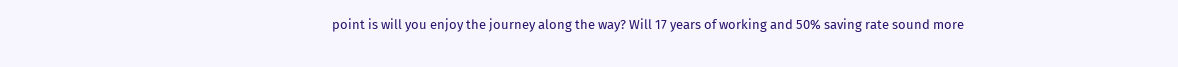point is will you enjoy the journey along the way? Will 17 years of working and 50% saving rate sound more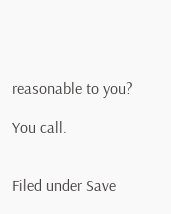reasonable to you?

You call.


Filed under Save